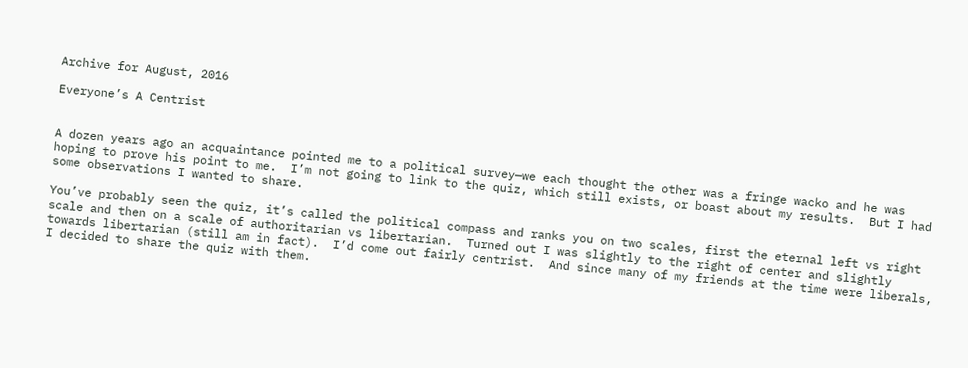Archive for August, 2016

Everyone’s A Centrist


A dozen years ago an acquaintance pointed me to a political survey—we each thought the other was a fringe wacko and he was hoping to prove his point to me.  I’m not going to link to the quiz, which still exists, or boast about my results.  But I had some observations I wanted to share.

You’ve probably seen the quiz, it’s called the political compass and ranks you on two scales, first the eternal left vs right scale and then on a scale of authoritarian vs libertarian.  Turned out I was slightly to the right of center and slightly towards libertarian (still am in fact).  I’d come out fairly centrist.  And since many of my friends at the time were liberals, I decided to share the quiz with them.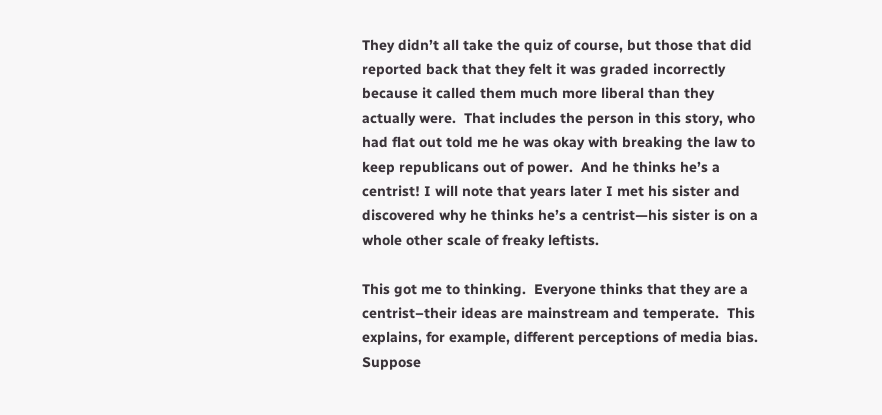They didn’t all take the quiz of course, but those that did reported back that they felt it was graded incorrectly because it called them much more liberal than they actually were.  That includes the person in this story, who had flat out told me he was okay with breaking the law to keep republicans out of power.  And he thinks he’s a centrist! I will note that years later I met his sister and discovered why he thinks he’s a centrist—his sister is on a whole other scale of freaky leftists.

This got me to thinking.  Everyone thinks that they are a centrist–their ideas are mainstream and temperate.  This explains, for example, different perceptions of media bias.  Suppose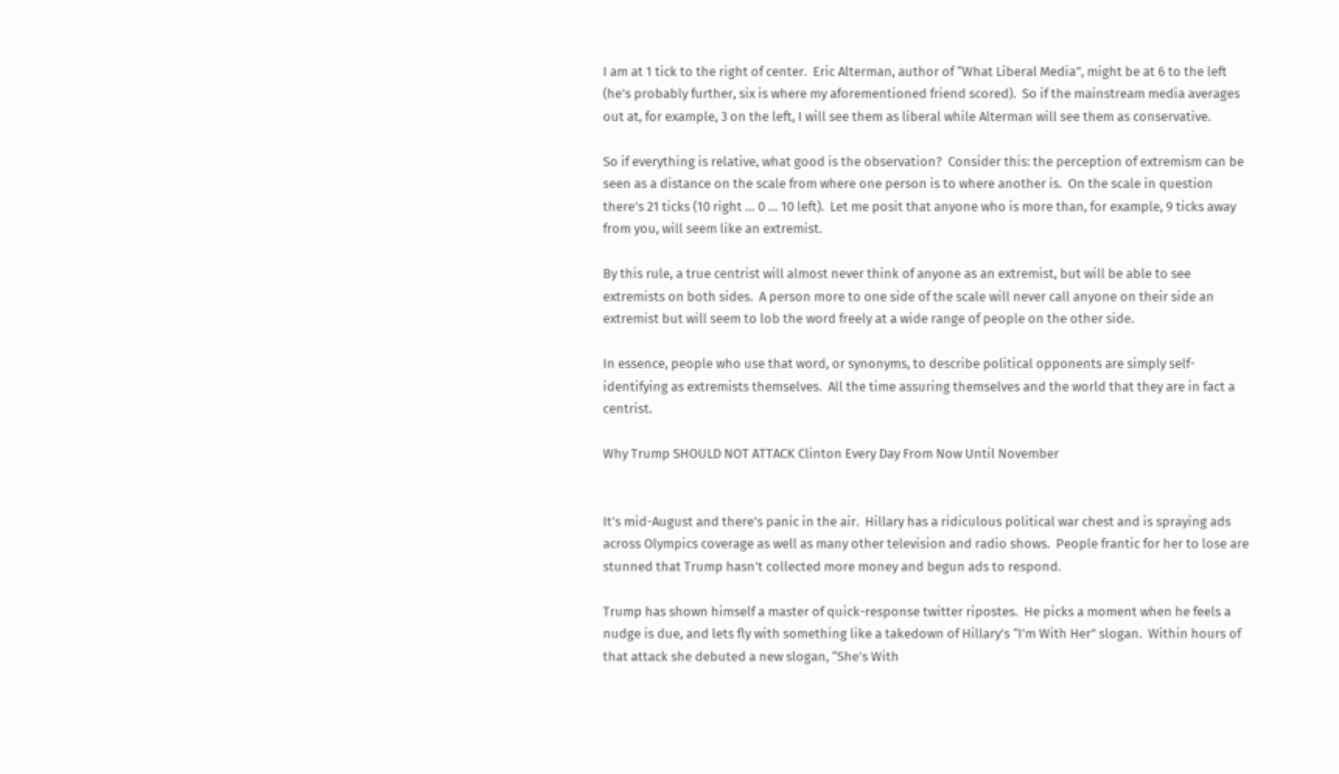I am at 1 tick to the right of center.  Eric Alterman, author of “What Liberal Media”, might be at 6 to the left (he’s probably further, six is where my aforementioned friend scored).  So if the mainstream media averages out at, for example, 3 on the left, I will see them as liberal while Alterman will see them as conservative.

So if everything is relative, what good is the observation?  Consider this: the perception of extremism can be seen as a distance on the scale from where one person is to where another is.  On the scale in question there’s 21 ticks (10 right … 0 … 10 left).  Let me posit that anyone who is more than, for example, 9 ticks away from you, will seem like an extremist.

By this rule, a true centrist will almost never think of anyone as an extremist, but will be able to see extremists on both sides.  A person more to one side of the scale will never call anyone on their side an extremist but will seem to lob the word freely at a wide range of people on the other side.

In essence, people who use that word, or synonyms, to describe political opponents are simply self-identifying as extremists themselves.  All the time assuring themselves and the world that they are in fact a centrist.

Why Trump SHOULD NOT ATTACK Clinton Every Day From Now Until November


It’s mid-August and there’s panic in the air.  Hillary has a ridiculous political war chest and is spraying ads across Olympics coverage as well as many other television and radio shows.  People frantic for her to lose are stunned that Trump hasn’t collected more money and begun ads to respond.

Trump has shown himself a master of quick-response twitter ripostes.  He picks a moment when he feels a nudge is due, and lets fly with something like a takedown of Hillary’s “I’m With Her” slogan.  Within hours of that attack she debuted a new slogan, “She’s With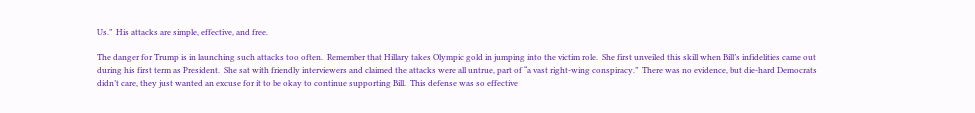Us.”  His attacks are simple, effective, and free.

The danger for Trump is in launching such attacks too often.  Remember that Hillary takes Olympic gold in jumping into the victim role.  She first unveiled this skill when Bill’s infidelities came out during his first term as President.  She sat with friendly interviewers and claimed the attacks were all untrue, part of “a vast right-wing conspiracy.”  There was no evidence, but die-hard Democrats didn’t care, they just wanted an excuse for it to be okay to continue supporting Bill.  This defense was so effective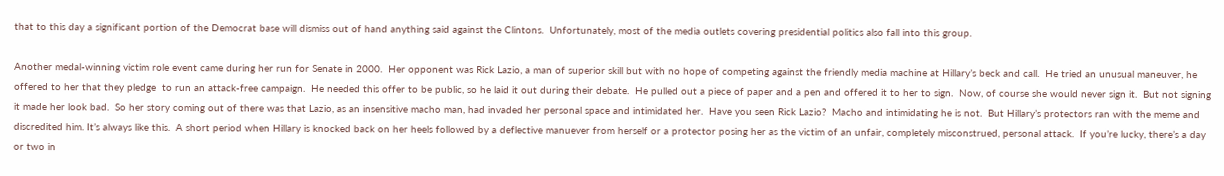that to this day a significant portion of the Democrat base will dismiss out of hand anything said against the Clintons.  Unfortunately, most of the media outlets covering presidential politics also fall into this group.

Another medal-winning victim role event came during her run for Senate in 2000.  Her opponent was Rick Lazio, a man of superior skill but with no hope of competing against the friendly media machine at Hillary’s beck and call.  He tried an unusual maneuver, he offered to her that they pledge  to run an attack-free campaign.  He needed this offer to be public, so he laid it out during their debate.  He pulled out a piece of paper and a pen and offered it to her to sign.  Now, of course she would never sign it.  But not signing it made her look bad.  So her story coming out of there was that Lazio, as an insensitive macho man, had invaded her personal space and intimidated her.  Have you seen Rick Lazio?  Macho and intimidating he is not.  But Hillary’s protectors ran with the meme and discredited him. It’s always like this.  A short period when Hillary is knocked back on her heels followed by a deflective manuever from herself or a protector posing her as the victim of an unfair, completely misconstrued, personal attack.  If you’re lucky, there’s a day or two in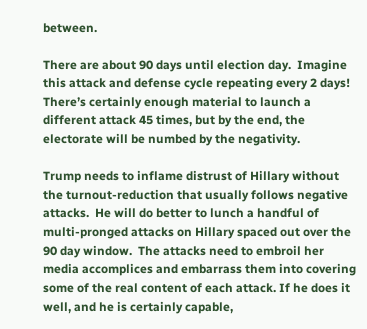between.

There are about 90 days until election day.  Imagine this attack and defense cycle repeating every 2 days!  There’s certainly enough material to launch a different attack 45 times, but by the end, the electorate will be numbed by the negativity.

Trump needs to inflame distrust of Hillary without the turnout-reduction that usually follows negative attacks.  He will do better to lunch a handful of multi-pronged attacks on Hillary spaced out over the 90 day window.  The attacks need to embroil her media accomplices and embarrass them into covering some of the real content of each attack. If he does it well, and he is certainly capable,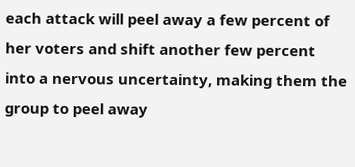each attack will peel away a few percent of her voters and shift another few percent into a nervous uncertainty, making them the group to peel away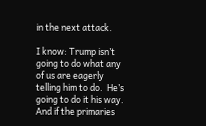in the next attack.

I know: Trump isn’t going to do what any of us are eagerly telling him to do.  He’s going to do it his way.  And if the primaries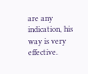are any indication, his way is very effective.